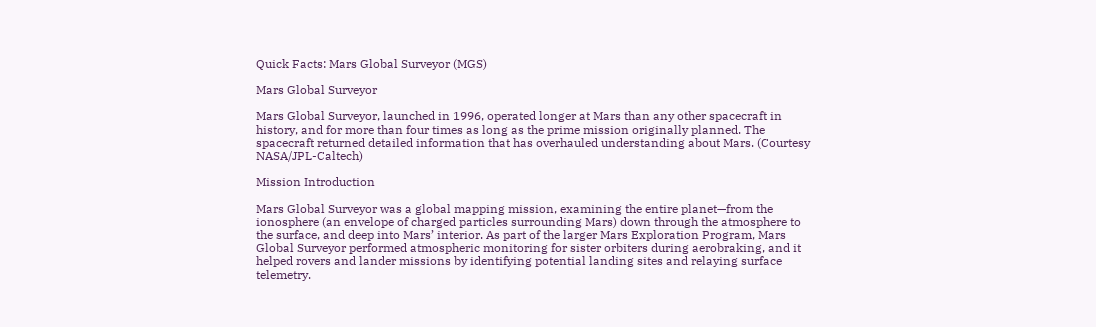Quick Facts: Mars Global Surveyor (MGS)

Mars Global Surveyor

Mars Global Surveyor, launched in 1996, operated longer at Mars than any other spacecraft in history, and for more than four times as long as the prime mission originally planned. The spacecraft returned detailed information that has overhauled understanding about Mars. (Courtesy NASA/JPL-Caltech)

Mission Introduction

Mars Global Surveyor was a global mapping mission, examining the entire planet—from the ionosphere (an envelope of charged particles surrounding Mars) down through the atmosphere to the surface, and deep into Mars’ interior. As part of the larger Mars Exploration Program, Mars Global Surveyor performed atmospheric monitoring for sister orbiters during aerobraking, and it helped rovers and lander missions by identifying potential landing sites and relaying surface telemetry.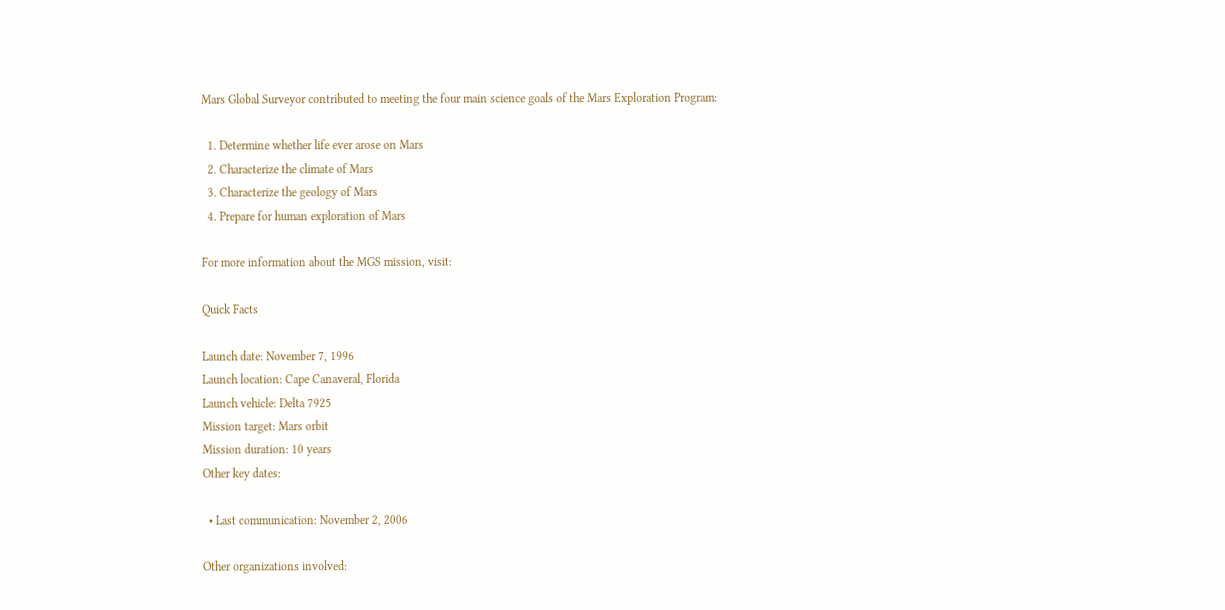Mars Global Surveyor contributed to meeting the four main science goals of the Mars Exploration Program:

  1. Determine whether life ever arose on Mars
  2. Characterize the climate of Mars
  3. Characterize the geology of Mars
  4. Prepare for human exploration of Mars

For more information about the MGS mission, visit:

Quick Facts

Launch date: November 7, 1996
Launch location: Cape Canaveral, Florida
Launch vehicle: Delta 7925
Mission target: Mars orbit
Mission duration: 10 years
Other key dates:

  • Last communication: November 2, 2006

Other organizations involved: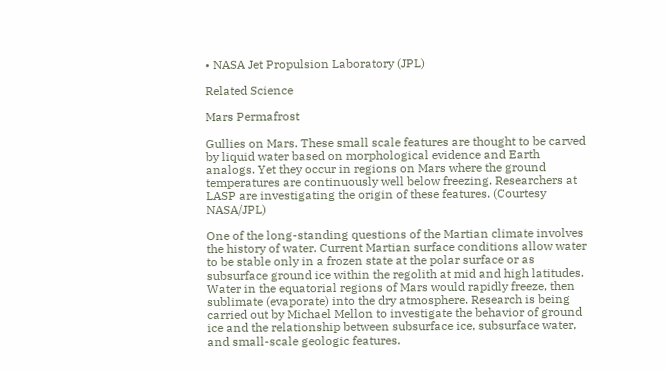• NASA Jet Propulsion Laboratory (JPL)

Related Science

Mars Permafrost

Gullies on Mars. These small scale features are thought to be carved by liquid water based on morphological evidence and Earth analogs. Yet they occur in regions on Mars where the ground temperatures are continuously well below freezing. Researchers at LASP are investigating the origin of these features. (Courtesy NASA/JPL)

One of the long-standing questions of the Martian climate involves the history of water. Current Martian surface conditions allow water to be stable only in a frozen state at the polar surface or as subsurface ground ice within the regolith at mid and high latitudes. Water in the equatorial regions of Mars would rapidly freeze, then sublimate (evaporate) into the dry atmosphere. Research is being carried out by Michael Mellon to investigate the behavior of ground ice and the relationship between subsurface ice, subsurface water, and small-scale geologic features.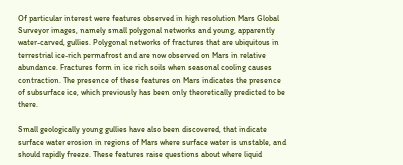Of particular interest were features observed in high resolution Mars Global Surveyor images, namely small polygonal networks and young, apparently water-carved, gullies. Polygonal networks of fractures that are ubiquitous in terrestrial ice-rich permafrost and are now observed on Mars in relative abundance. Fractures form in ice rich soils when seasonal cooling causes contraction. The presence of these features on Mars indicates the presence of subsurface ice, which previously has been only theoretically predicted to be there.

Small geologically young gullies have also been discovered, that indicate surface water erosion in regions of Mars where surface water is unstable, and should rapidly freeze. These features raise questions about where liquid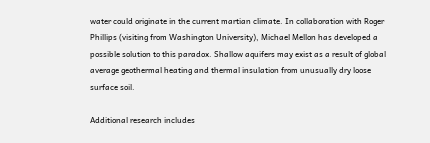water could originate in the current martian climate. In collaboration with Roger Phillips (visiting from Washington University), Michael Mellon has developed a possible solution to this paradox. Shallow aquifers may exist as a result of global average geothermal heating and thermal insulation from unusually dry loose surface soil.

Additional research includes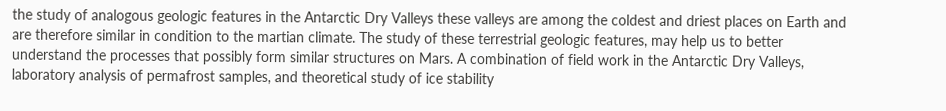the study of analogous geologic features in the Antarctic Dry Valleys these valleys are among the coldest and driest places on Earth and are therefore similar in condition to the martian climate. The study of these terrestrial geologic features, may help us to better understand the processes that possibly form similar structures on Mars. A combination of field work in the Antarctic Dry Valleys, laboratory analysis of permafrost samples, and theoretical study of ice stability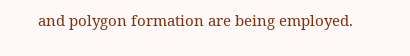and polygon formation are being employed.